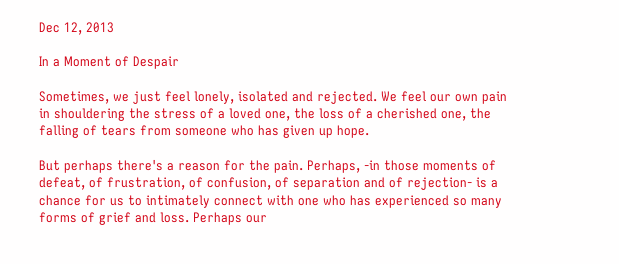Dec 12, 2013

In a Moment of Despair

Sometimes, we just feel lonely, isolated and rejected. We feel our own pain in shouldering the stress of a loved one, the loss of a cherished one, the falling of tears from someone who has given up hope.

But perhaps there's a reason for the pain. Perhaps, -in those moments of defeat, of frustration, of confusion, of separation and of rejection- is a chance for us to intimately connect with one who has experienced so many forms of grief and loss. Perhaps our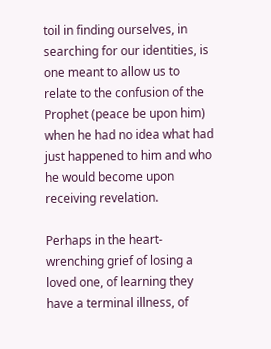toil in finding ourselves, in searching for our identities, is one meant to allow us to relate to the confusion of the Prophet (peace be upon him) when he had no idea what had just happened to him and who he would become upon receiving revelation.

Perhaps in the heart-wrenching grief of losing a loved one, of learning they have a terminal illness, of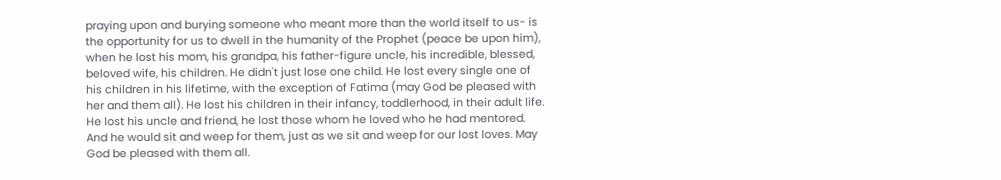praying upon and burying someone who meant more than the world itself to us- is the opportunity for us to dwell in the humanity of the Prophet (peace be upon him), when he lost his mom, his grandpa, his father-figure uncle, his incredible, blessed, beloved wife, his children. He didn't just lose one child. He lost every single one of his children in his lifetime, with the exception of Fatima (may God be pleased with her and them all). He lost his children in their infancy, toddlerhood, in their adult life. He lost his uncle and friend, he lost those whom he loved who he had mentored. And he would sit and weep for them, just as we sit and weep for our lost loves. May God be pleased with them all.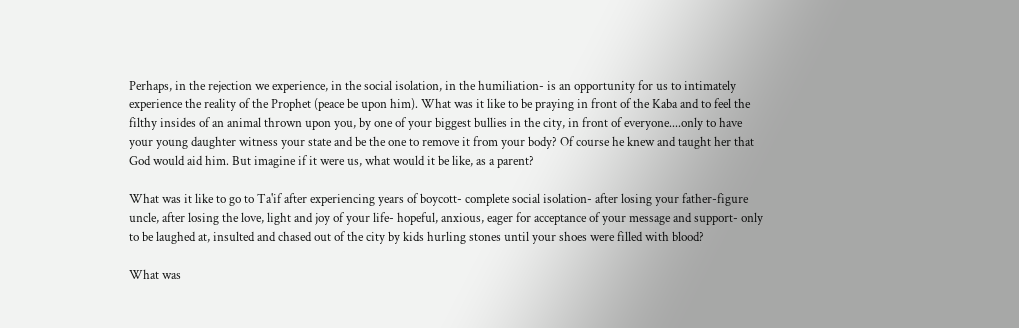Perhaps, in the rejection we experience, in the social isolation, in the humiliation- is an opportunity for us to intimately experience the reality of the Prophet (peace be upon him). What was it like to be praying in front of the Kaba and to feel the filthy insides of an animal thrown upon you, by one of your biggest bullies in the city, in front of everyone....only to have your young daughter witness your state and be the one to remove it from your body? Of course he knew and taught her that God would aid him. But imagine if it were us, what would it be like, as a parent?

What was it like to go to Ta'if after experiencing years of boycott- complete social isolation- after losing your father-figure uncle, after losing the love, light and joy of your life- hopeful, anxious, eager for acceptance of your message and support- only to be laughed at, insulted and chased out of the city by kids hurling stones until your shoes were filled with blood?

What was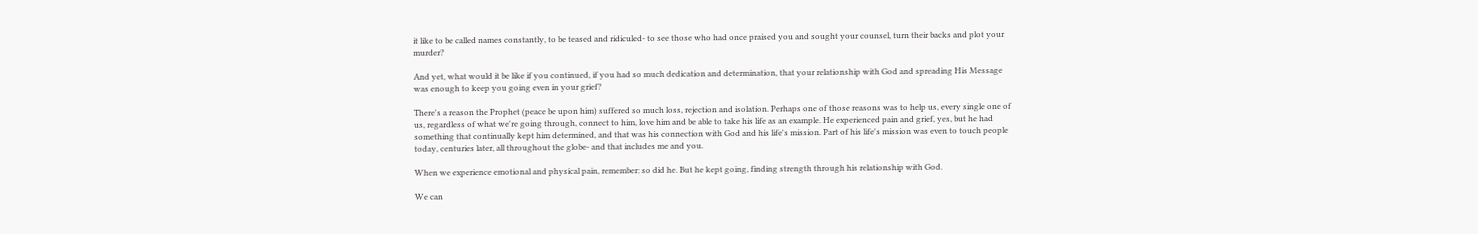it like to be called names constantly, to be teased and ridiculed- to see those who had once praised you and sought your counsel, turn their backs and plot your murder?

And yet, what would it be like if you continued, if you had so much dedication and determination, that your relationship with God and spreading His Message was enough to keep you going even in your grief?

There's a reason the Prophet (peace be upon him) suffered so much loss, rejection and isolation. Perhaps one of those reasons was to help us, every single one of us, regardless of what we're going through, connect to him, love him and be able to take his life as an example. He experienced pain and grief, yes, but he had something that continually kept him determined, and that was his connection with God and his life's mission. Part of his life's mission was even to touch people today, centuries later, all throughout the globe- and that includes me and you.

When we experience emotional and physical pain, remember: so did he. But he kept going, finding strength through his relationship with God.

We can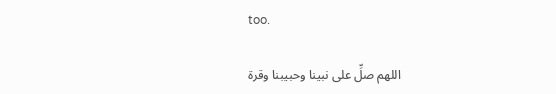too.

اللهم صلِّ على نبينا وحبيبنا وقرة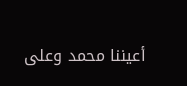أعيننا محمد وعلى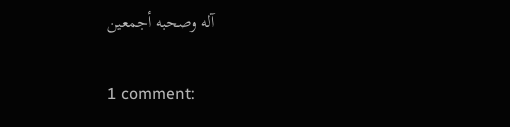آله وصحبه أجمعين

1 comment: